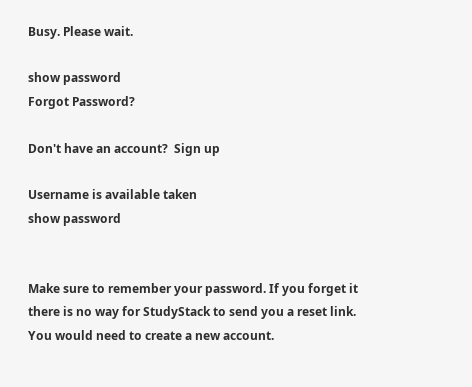Busy. Please wait.

show password
Forgot Password?

Don't have an account?  Sign up

Username is available taken
show password


Make sure to remember your password. If you forget it there is no way for StudyStack to send you a reset link. You would need to create a new account.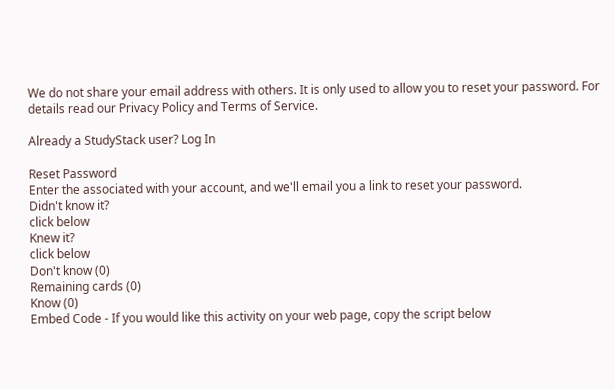We do not share your email address with others. It is only used to allow you to reset your password. For details read our Privacy Policy and Terms of Service.

Already a StudyStack user? Log In

Reset Password
Enter the associated with your account, and we'll email you a link to reset your password.
Didn't know it?
click below
Knew it?
click below
Don't know (0)
Remaining cards (0)
Know (0)
Embed Code - If you would like this activity on your web page, copy the script below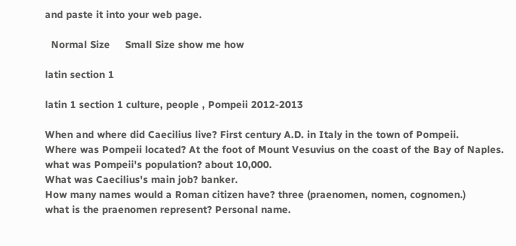and paste it into your web page.

  Normal Size     Small Size show me how

latin section 1

latin 1 section 1 culture, people , Pompeii 2012-2013

When and where did Caecilius live? First century A.D. in Italy in the town of Pompeii.
Where was Pompeii located? At the foot of Mount Vesuvius on the coast of the Bay of Naples.
what was Pompeii's population? about 10,000.
What was Caecilius's main job? banker.
How many names would a Roman citizen have? three (praenomen, nomen, cognomen.)
what is the praenomen represent? Personal name.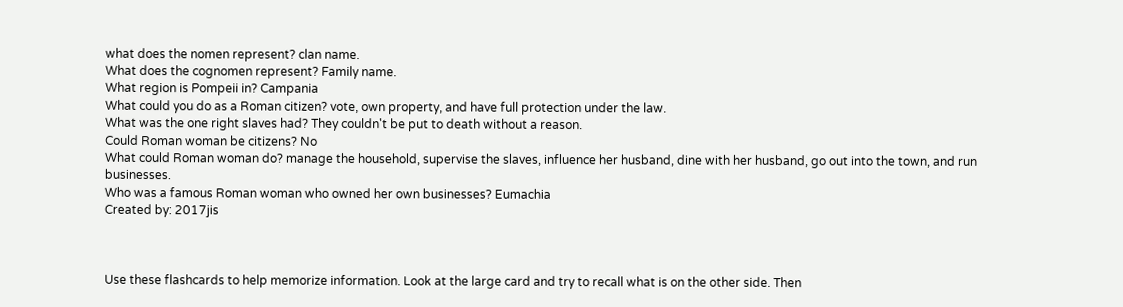what does the nomen represent? clan name.
What does the cognomen represent? Family name.
What region is Pompeii in? Campania
What could you do as a Roman citizen? vote, own property, and have full protection under the law.
What was the one right slaves had? They couldn't be put to death without a reason.
Could Roman woman be citizens? No
What could Roman woman do? manage the household, supervise the slaves, influence her husband, dine with her husband, go out into the town, and run businesses.
Who was a famous Roman woman who owned her own businesses? Eumachia
Created by: 2017jis



Use these flashcards to help memorize information. Look at the large card and try to recall what is on the other side. Then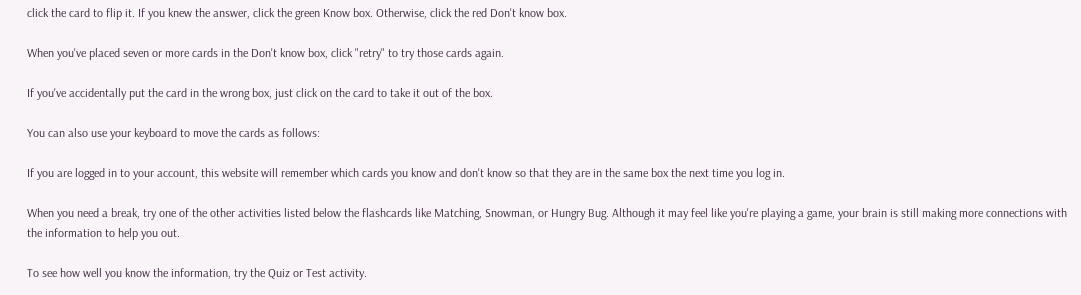click the card to flip it. If you knew the answer, click the green Know box. Otherwise, click the red Don't know box.

When you've placed seven or more cards in the Don't know box, click "retry" to try those cards again.

If you've accidentally put the card in the wrong box, just click on the card to take it out of the box.

You can also use your keyboard to move the cards as follows:

If you are logged in to your account, this website will remember which cards you know and don't know so that they are in the same box the next time you log in.

When you need a break, try one of the other activities listed below the flashcards like Matching, Snowman, or Hungry Bug. Although it may feel like you're playing a game, your brain is still making more connections with the information to help you out.

To see how well you know the information, try the Quiz or Test activity.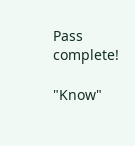Pass complete!

"Know"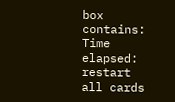box contains:
Time elapsed:
restart all cards